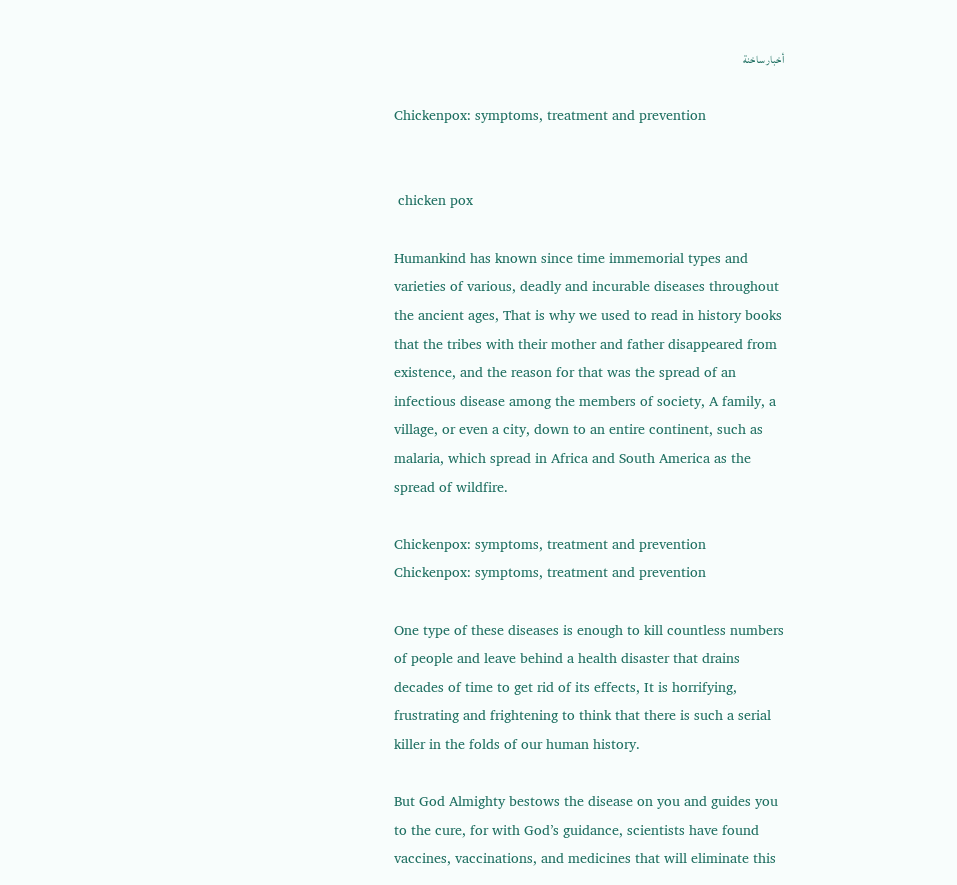أخبار ساخنة

Chickenpox: symptoms, treatment and prevention


 chicken pox

Humankind has known since time immemorial types and varieties of various, deadly and incurable diseases throughout the ancient ages, That is why we used to read in history books that the tribes with their mother and father disappeared from existence, and the reason for that was the spread of an infectious disease among the members of society, A family, a village, or even a city, down to an entire continent, such as malaria, which spread in Africa and South America as the spread of wildfire.

Chickenpox: symptoms, treatment and prevention
Chickenpox: symptoms, treatment and prevention

One type of these diseases is enough to kill countless numbers of people and leave behind a health disaster that drains decades of time to get rid of its effects, It is horrifying, frustrating and frightening to think that there is such a serial killer in the folds of our human history.

But God Almighty bestows the disease on you and guides you to the cure, for with God’s guidance, scientists have found vaccines, vaccinations, and medicines that will eliminate this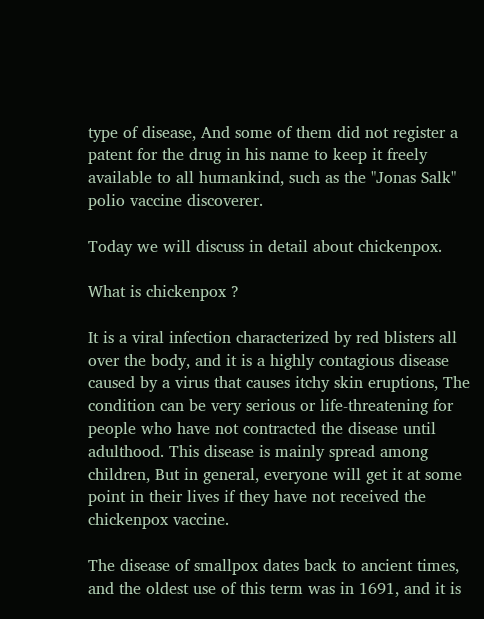type of disease, And some of them did not register a patent for the drug in his name to keep it freely available to all humankind, such as the "Jonas Salk" polio vaccine discoverer.

Today we will discuss in detail about chickenpox.

What is chickenpox ?

It is a viral infection characterized by red blisters all over the body, and it is a highly contagious disease caused by a virus that causes itchy skin eruptions, The condition can be very serious or life-threatening for people who have not contracted the disease until adulthood. This disease is mainly spread among children, But in general, everyone will get it at some point in their lives if they have not received the chickenpox vaccine.

The disease of smallpox dates back to ancient times, and the oldest use of this term was in 1691, and it is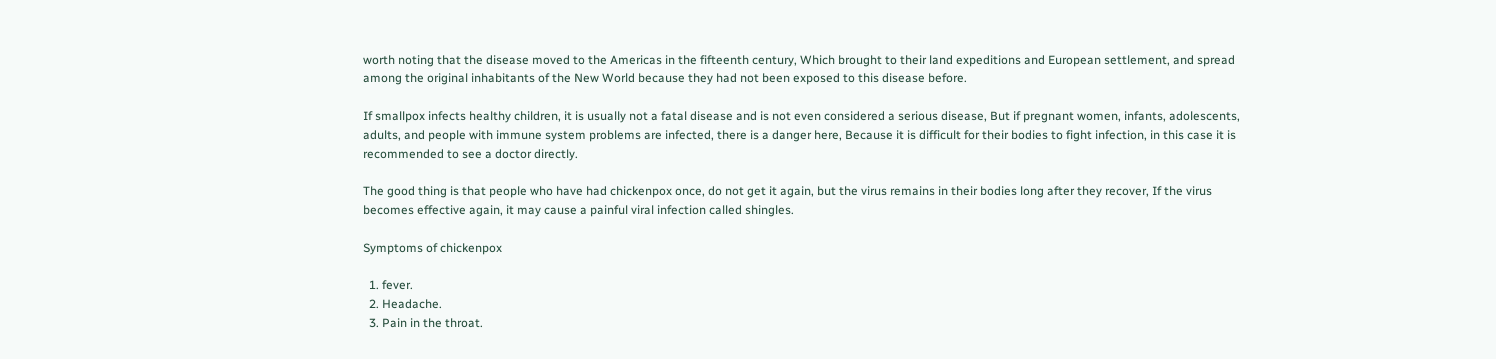worth noting that the disease moved to the Americas in the fifteenth century, Which brought to their land expeditions and European settlement, and spread among the original inhabitants of the New World because they had not been exposed to this disease before.

If smallpox infects healthy children, it is usually not a fatal disease and is not even considered a serious disease, But if pregnant women, infants, adolescents, adults, and people with immune system problems are infected, there is a danger here, Because it is difficult for their bodies to fight infection, in this case it is recommended to see a doctor directly.

The good thing is that people who have had chickenpox once, do not get it again, but the virus remains in their bodies long after they recover, If the virus becomes effective again, it may cause a painful viral infection called shingles.

Symptoms of chickenpox

  1. fever.
  2. Headache.
  3. Pain in the throat.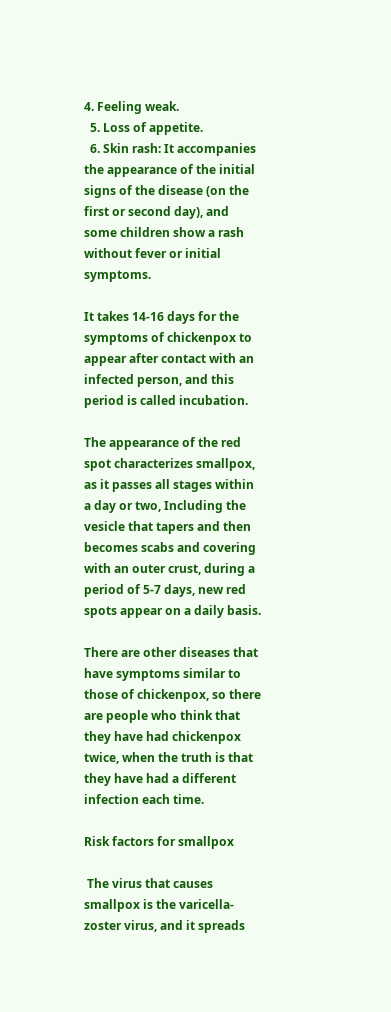4. Feeling weak.
  5. Loss of appetite.
  6. Skin rash: It accompanies the appearance of the initial signs of the disease (on the first or second day), and some children show a rash without fever or initial symptoms.

It takes 14-16 days for the symptoms of chickenpox to appear after contact with an infected person, and this period is called incubation.

The appearance of the red spot characterizes smallpox, as it passes all stages within a day or two, Including the vesicle that tapers and then becomes scabs and covering with an outer crust, during a period of 5-7 days, new red spots appear on a daily basis.

There are other diseases that have symptoms similar to those of chickenpox, so there are people who think that they have had chickenpox twice, when the truth is that they have had a different infection each time.

Risk factors for smallpox

 The virus that causes smallpox is the varicella-zoster virus, and it spreads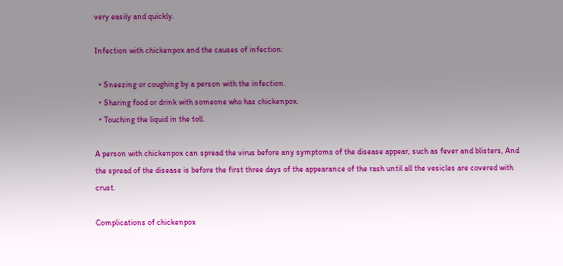very easily and quickly.

Infection with chickenpox and the causes of infection:

  • Sneezing or coughing by a person with the infection.
  • Sharing food or drink with someone who has chickenpox.
  • Touching the liquid in the toll.

A person with chickenpox can spread the virus before any symptoms of the disease appear, such as fever and blisters, And the spread of the disease is before the first three days of the appearance of the rash until all the vesicles are covered with crust.

Complications of chickenpox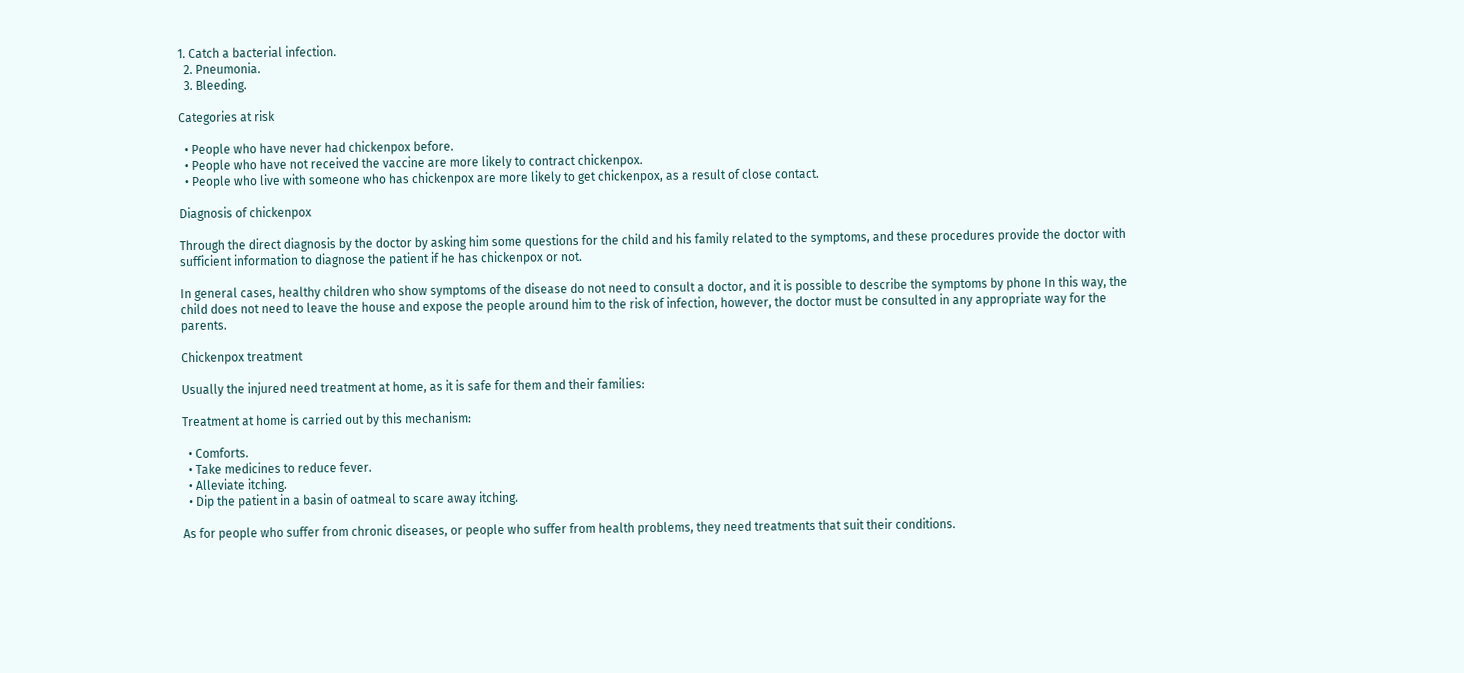1. Catch a bacterial infection.
  2. Pneumonia.
  3. Bleeding.

Categories at risk

  • People who have never had chickenpox before.
  • People who have not received the vaccine are more likely to contract chickenpox.
  • People who live with someone who has chickenpox are more likely to get chickenpox, as a result of close contact.

Diagnosis of chickenpox

Through the direct diagnosis by the doctor by asking him some questions for the child and his family related to the symptoms, and these procedures provide the doctor with sufficient information to diagnose the patient if he has chickenpox or not.

In general cases, healthy children who show symptoms of the disease do not need to consult a doctor, and it is possible to describe the symptoms by phone In this way, the child does not need to leave the house and expose the people around him to the risk of infection, however, the doctor must be consulted in any appropriate way for the parents.

Chickenpox treatment

Usually the injured need treatment at home, as it is safe for them and their families:

Treatment at home is carried out by this mechanism:

  • Comforts.
  • Take medicines to reduce fever.
  • Alleviate itching.
  • Dip the patient in a basin of oatmeal to scare away itching.

As for people who suffer from chronic diseases, or people who suffer from health problems, they need treatments that suit their conditions.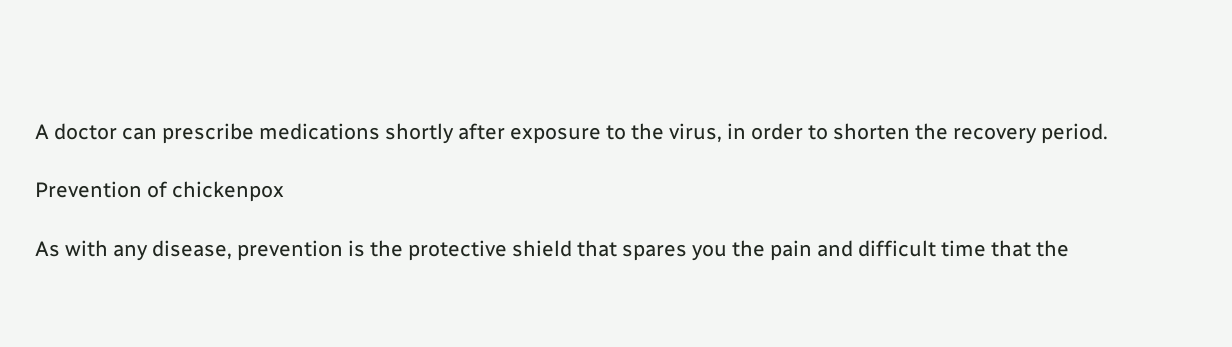A doctor can prescribe medications shortly after exposure to the virus, in order to shorten the recovery period.

Prevention of chickenpox

As with any disease, prevention is the protective shield that spares you the pain and difficult time that the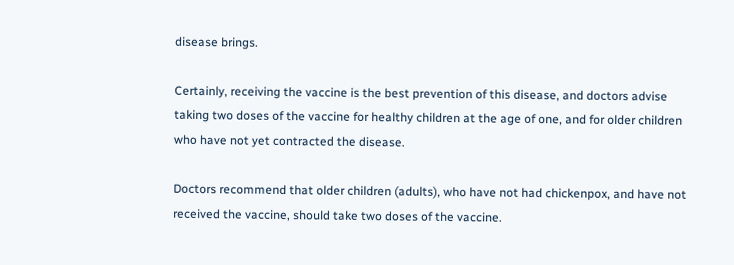disease brings.

Certainly, receiving the vaccine is the best prevention of this disease, and doctors advise taking two doses of the vaccine for healthy children at the age of one, and for older children who have not yet contracted the disease.

Doctors recommend that older children (adults), who have not had chickenpox, and have not received the vaccine, should take two doses of the vaccine.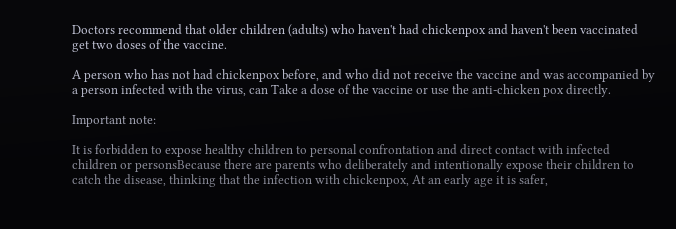Doctors recommend that older children (adults) who haven't had chickenpox and haven't been vaccinated get two doses of the vaccine.

A person who has not had chickenpox before, and who did not receive the vaccine and was accompanied by a person infected with the virus, can Take a dose of the vaccine or use the anti-chicken pox directly.

Important note:

It is forbidden to expose healthy children to personal confrontation and direct contact with infected children or personsBecause there are parents who deliberately and intentionally expose their children to catch the disease, thinking that the infection with chickenpox, At an early age it is safer,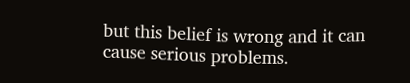but this belief is wrong and it can cause serious problems.